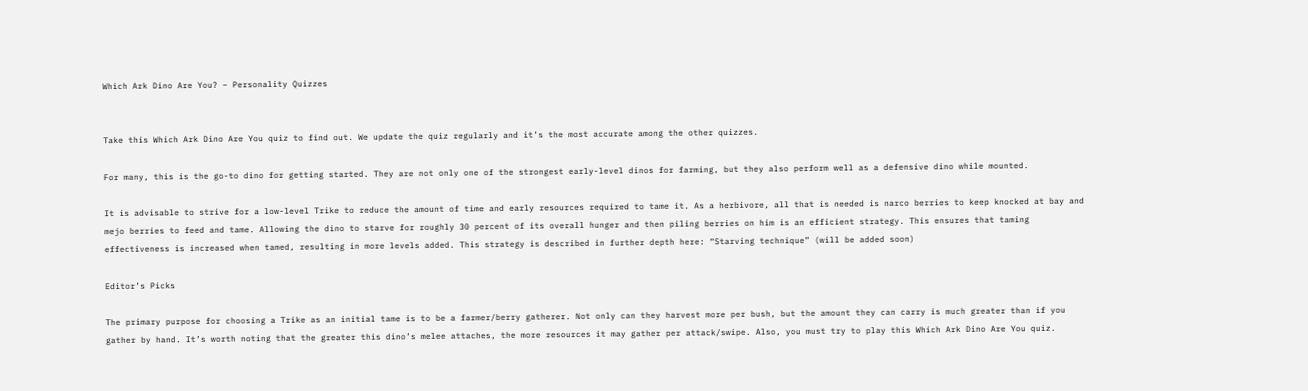Which Ark Dino Are You? – Personality Quizzes


Take this Which Ark Dino Are You quiz to find out. We update the quiz regularly and it’s the most accurate among the other quizzes.

For many, this is the go-to dino for getting started. They are not only one of the strongest early-level dinos for farming, but they also perform well as a defensive dino while mounted.

It is advisable to strive for a low-level Trike to reduce the amount of time and early resources required to tame it. As a herbivore, all that is needed is narco berries to keep knocked at bay and mejo berries to feed and tame. Allowing the dino to starve for roughly 30 percent of its overall hunger and then piling berries on him is an efficient strategy. This ensures that taming effectiveness is increased when tamed, resulting in more levels added. This strategy is described in further depth here: “Starving technique” (will be added soon)

Editor’s Picks

The primary purpose for choosing a Trike as an initial tame is to be a farmer/berry gatherer. Not only can they harvest more per bush, but the amount they can carry is much greater than if you gather by hand. It’s worth noting that the greater this dino’s melee attaches, the more resources it may gather per attack/swipe. Also, you must try to play this Which Ark Dino Are You quiz.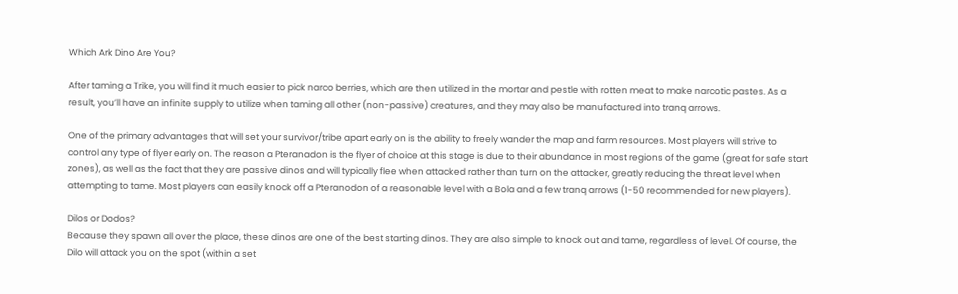Which Ark Dino Are You?

After taming a Trike, you will find it much easier to pick narco berries, which are then utilized in the mortar and pestle with rotten meat to make narcotic pastes. As a result, you’ll have an infinite supply to utilize when taming all other (non-passive) creatures, and they may also be manufactured into tranq arrows.

One of the primary advantages that will set your survivor/tribe apart early on is the ability to freely wander the map and farm resources. Most players will strive to control any type of flyer early on. The reason a Pteranadon is the flyer of choice at this stage is due to their abundance in most regions of the game (great for safe start zones), as well as the fact that they are passive dinos and will typically flee when attacked rather than turn on the attacker, greatly reducing the threat level when attempting to tame. Most players can easily knock off a Pteranodon of a reasonable level with a Bola and a few tranq arrows (1-50 recommended for new players).

Dilos or Dodos?
Because they spawn all over the place, these dinos are one of the best starting dinos. They are also simple to knock out and tame, regardless of level. Of course, the Dilo will attack you on the spot (within a set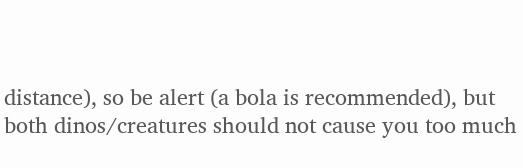distance), so be alert (a bola is recommended), but both dinos/creatures should not cause you too much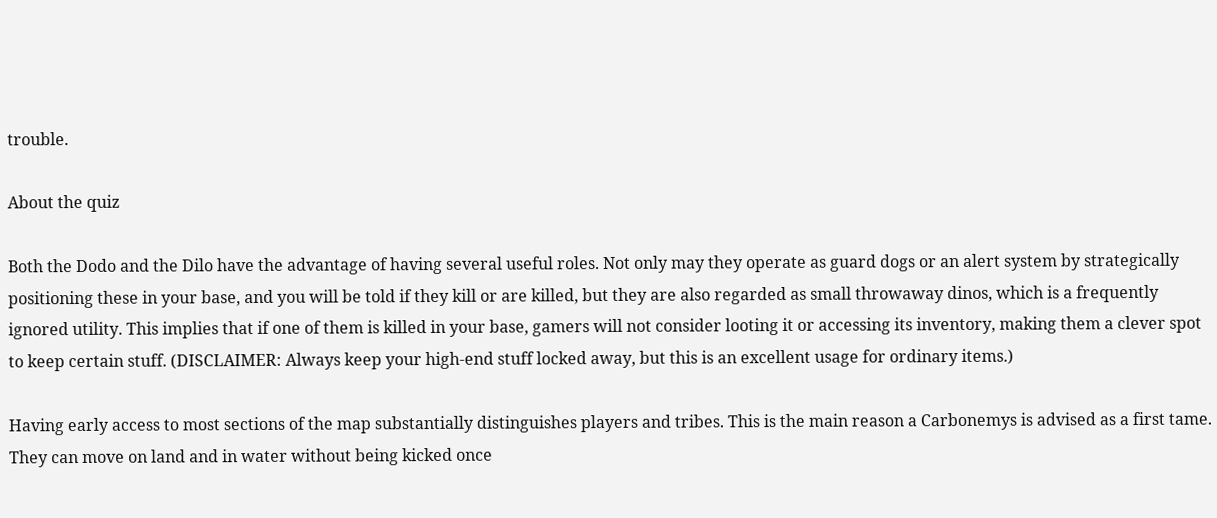trouble.

About the quiz

Both the Dodo and the Dilo have the advantage of having several useful roles. Not only may they operate as guard dogs or an alert system by strategically positioning these in your base, and you will be told if they kill or are killed, but they are also regarded as small throwaway dinos, which is a frequently ignored utility. This implies that if one of them is killed in your base, gamers will not consider looting it or accessing its inventory, making them a clever spot to keep certain stuff. (DISCLAIMER: Always keep your high-end stuff locked away, but this is an excellent usage for ordinary items.)

Having early access to most sections of the map substantially distinguishes players and tribes. This is the main reason a Carbonemys is advised as a first tame. They can move on land and in water without being kicked once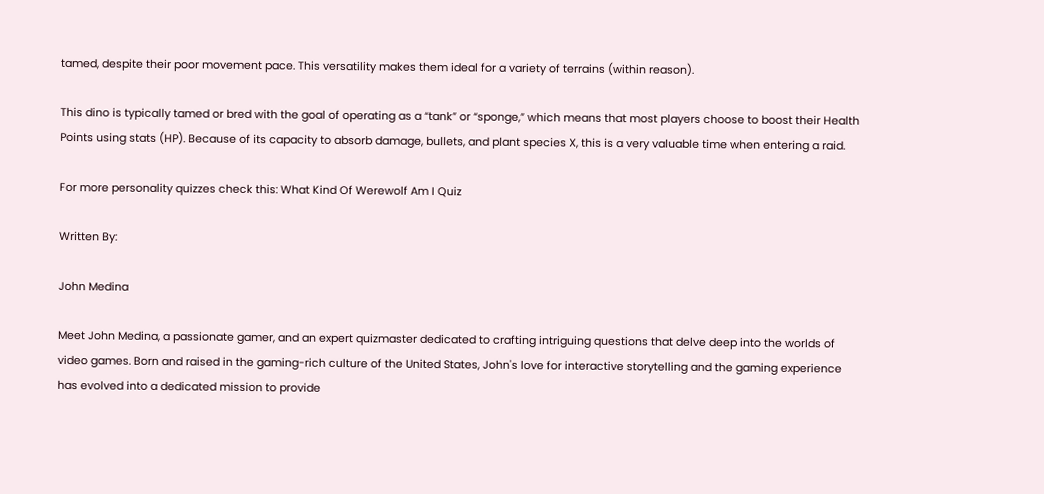tamed, despite their poor movement pace. This versatility makes them ideal for a variety of terrains (within reason).

This dino is typically tamed or bred with the goal of operating as a “tank” or “sponge,” which means that most players choose to boost their Health Points using stats (HP). Because of its capacity to absorb damage, bullets, and plant species X, this is a very valuable time when entering a raid.

For more personality quizzes check this: What Kind Of Werewolf Am I Quiz

Written By:

John Medina

Meet John Medina, a passionate gamer, and an expert quizmaster dedicated to crafting intriguing questions that delve deep into the worlds of video games. Born and raised in the gaming-rich culture of the United States, John's love for interactive storytelling and the gaming experience has evolved into a dedicated mission to provide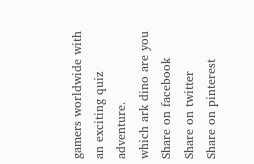gamers worldwide with an exciting quiz adventure.
which ark dino are you
Share on facebook
Share on twitter
Share on pinterest